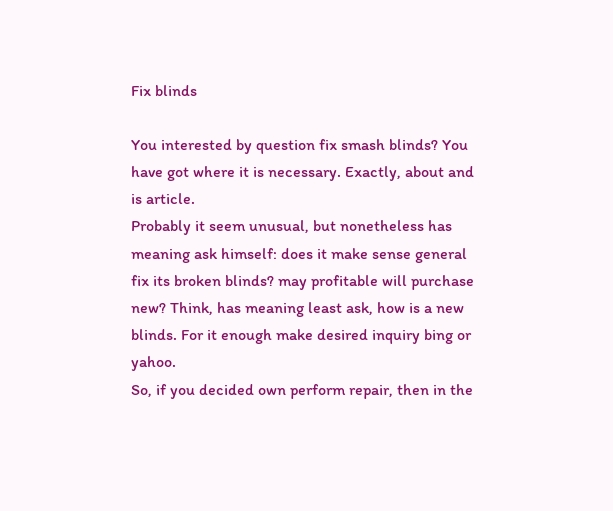Fix blinds

You interested by question fix smash blinds? You have got where it is necessary. Exactly, about and is article.
Probably it seem unusual, but nonetheless has meaning ask himself: does it make sense general fix its broken blinds? may profitable will purchase new? Think, has meaning least ask, how is a new blinds. For it enough make desired inquiry bing or yahoo.
So, if you decided own perform repair, then in the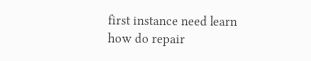first instance need learn how do repair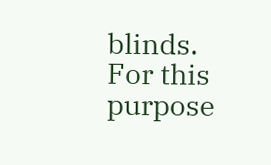blinds. For this purpose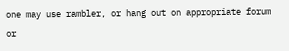one may use rambler, or hang out on appropriate forum or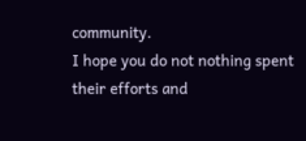community.
I hope you do not nothing spent their efforts and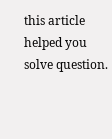this article helped you solve question.